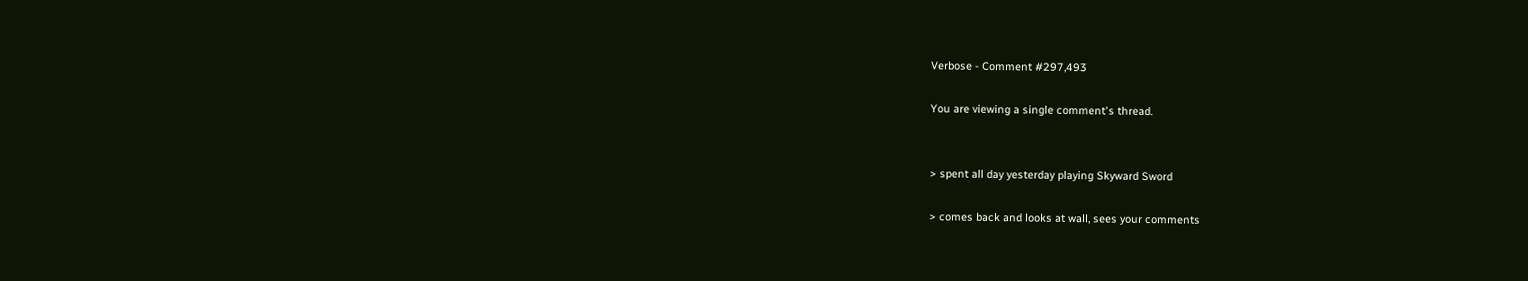Verbose - Comment #297,493

You are viewing a single comment's thread.


> spent all day yesterday playing Skyward Sword

> comes back and looks at wall, sees your comments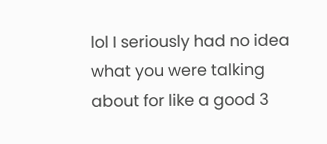lol I seriously had no idea what you were talking about for like a good 3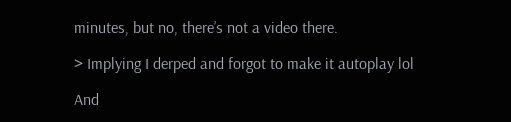minutes, but no, there’s not a video there.

> Implying I derped and forgot to make it autoplay lol

And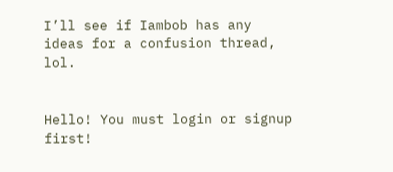I’ll see if Iambob has any ideas for a confusion thread, lol.


Hello! You must login or signup first!